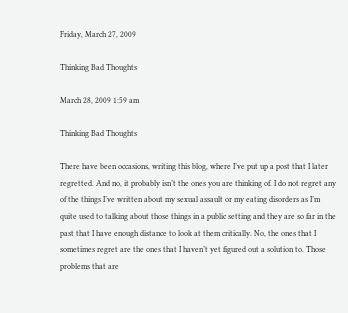Friday, March 27, 2009

Thinking Bad Thoughts

March 28, 2009 1:59 am

Thinking Bad Thoughts

There have been occasions, writing this blog, where I’ve put up a post that I later regretted. And no, it probably isn’t the ones you are thinking of. I do not regret any of the things I’ve written about my sexual assault or my eating disorders as I’m quite used to talking about those things in a public setting and they are so far in the past that I have enough distance to look at them critically. No, the ones that I sometimes regret are the ones that I haven’t yet figured out a solution to. Those problems that are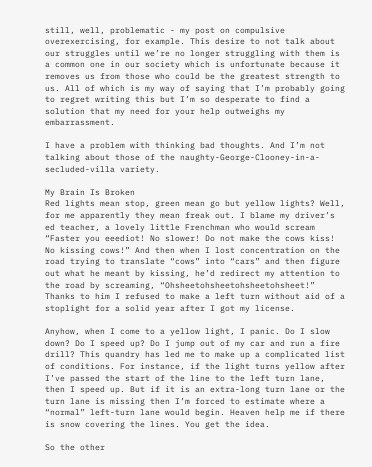still, well, problematic - my post on compulsive overexercising, for example. This desire to not talk about our struggles until we’re no longer struggling with them is a common one in our society which is unfortunate because it removes us from those who could be the greatest strength to us. All of which is my way of saying that I’m probably going to regret writing this but I’m so desperate to find a solution that my need for your help outweighs my embarrassment.

I have a problem with thinking bad thoughts. And I’m not talking about those of the naughty-George-Clooney-in-a-secluded-villa variety.

My Brain Is Broken
Red lights mean stop, green mean go but yellow lights? Well, for me apparently they mean freak out. I blame my driver’s ed teacher, a lovely little Frenchman who would scream “Faster you eeediot! No slower! Do not make the cows kiss! No kissing cows!” And then when I lost concentration on the road trying to translate “cows” into “cars” and then figure out what he meant by kissing, he’d redirect my attention to the road by screaming, “Ohsheetohsheetohsheetohsheet!” Thanks to him I refused to make a left turn without aid of a stoplight for a solid year after I got my license.

Anyhow, when I come to a yellow light, I panic. Do I slow down? Do I speed up? Do I jump out of my car and run a fire drill? This quandry has led me to make up a complicated list of conditions. For instance, if the light turns yellow after I’ve passed the start of the line to the left turn lane, then I speed up. But if it is an extra-long turn lane or the turn lane is missing then I’m forced to estimate where a “normal” left-turn lane would begin. Heaven help me if there is snow covering the lines. You get the idea.

So the other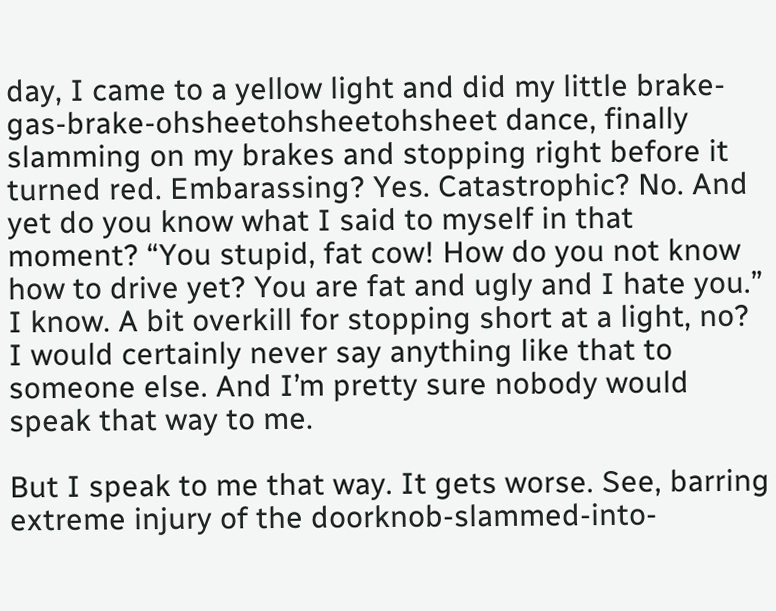day, I came to a yellow light and did my little brake-gas-brake-ohsheetohsheetohsheet dance, finally slamming on my brakes and stopping right before it turned red. Embarassing? Yes. Catastrophic? No. And yet do you know what I said to myself in that moment? “You stupid, fat cow! How do you not know how to drive yet? You are fat and ugly and I hate you.” I know. A bit overkill for stopping short at a light, no? I would certainly never say anything like that to someone else. And I’m pretty sure nobody would speak that way to me.

But I speak to me that way. It gets worse. See, barring extreme injury of the doorknob-slammed-into-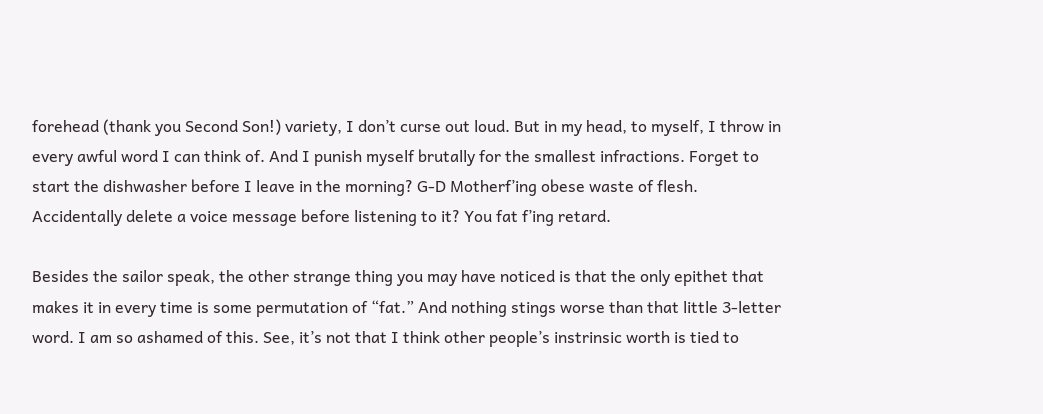forehead (thank you Second Son!) variety, I don’t curse out loud. But in my head, to myself, I throw in every awful word I can think of. And I punish myself brutally for the smallest infractions. Forget to start the dishwasher before I leave in the morning? G-D Motherf’ing obese waste of flesh. Accidentally delete a voice message before listening to it? You fat f’ing retard.

Besides the sailor speak, the other strange thing you may have noticed is that the only epithet that makes it in every time is some permutation of “fat.” And nothing stings worse than that little 3-letter word. I am so ashamed of this. See, it’s not that I think other people’s instrinsic worth is tied to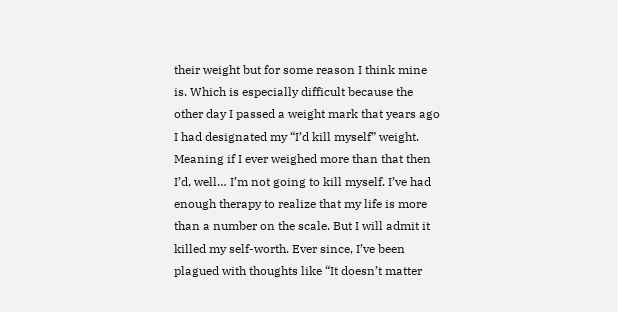their weight but for some reason I think mine is. Which is especially difficult because the other day I passed a weight mark that years ago I had designated my “I’d kill myself” weight. Meaning if I ever weighed more than that then I’d, well… I’m not going to kill myself. I’ve had enough therapy to realize that my life is more than a number on the scale. But I will admit it killed my self-worth. Ever since, I’ve been plagued with thoughts like “It doesn’t matter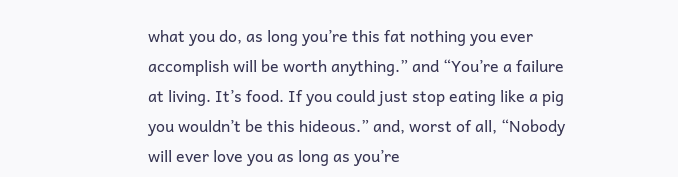what you do, as long you’re this fat nothing you ever accomplish will be worth anything.” and “You’re a failure at living. It’s food. If you could just stop eating like a pig you wouldn’t be this hideous.” and, worst of all, “Nobody will ever love you as long as you’re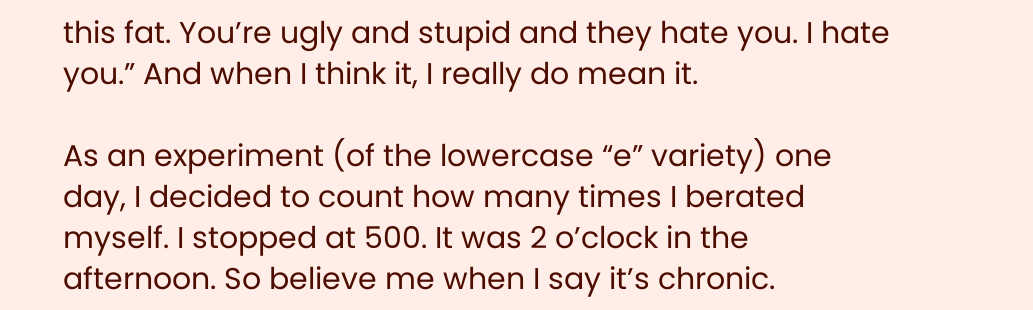this fat. You’re ugly and stupid and they hate you. I hate you.” And when I think it, I really do mean it.

As an experiment (of the lowercase “e” variety) one day, I decided to count how many times I berated myself. I stopped at 500. It was 2 o’clock in the afternoon. So believe me when I say it’s chronic.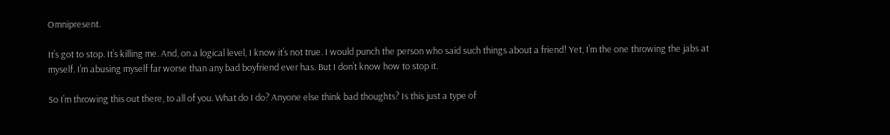Omnipresent.

It’s got to stop. It’s killing me. And, on a logical level, I know it’s not true. I would punch the person who said such things about a friend! Yet, I’m the one throwing the jabs at myself. I’m abusing myself far worse than any bad boyfriend ever has. But I don’t know how to stop it.

So I’m throwing this out there, to all of you. What do I do? Anyone else think bad thoughts? Is this just a type of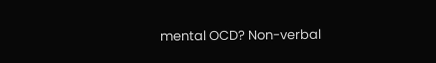mental OCD? Non-verbal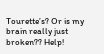Tourette’s? Or is my brain really just broken?? Help!